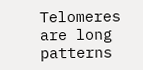Telomeres are long patterns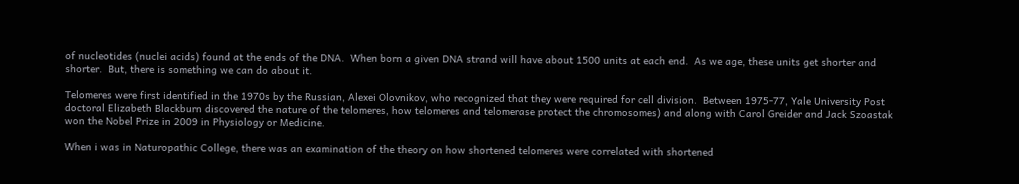of nucleotides (nuclei acids) found at the ends of the DNA.  When born a given DNA strand will have about 1500 units at each end.  As we age, these units get shorter and shorter.  But, there is something we can do about it.

Telomeres were first identified in the 1970s by the Russian, Alexei Olovnikov, who recognized that they were required for cell division.  Between 1975-77, Yale University Post doctoral Elizabeth Blackburn discovered the nature of the telomeres, how telomeres and telomerase protect the chromosomes) and along with Carol Greider and Jack Szoastak won the Nobel Prize in 2009 in Physiology or Medicine.

When i was in Naturopathic College, there was an examination of the theory on how shortened telomeres were correlated with shortened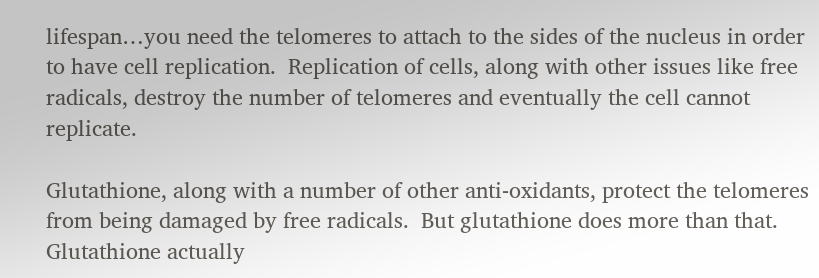lifespan…you need the telomeres to attach to the sides of the nucleus in order to have cell replication.  Replication of cells, along with other issues like free radicals, destroy the number of telomeres and eventually the cell cannot replicate.

Glutathione, along with a number of other anti-oxidants, protect the telomeres from being damaged by free radicals.  But glutathione does more than that.  Glutathione actually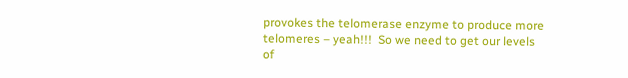provokes the telomerase enzyme to produce more telomeres – yeah!!!  So we need to get our levels of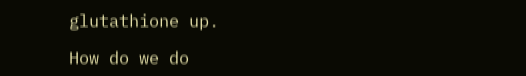glutathione up.

How do we do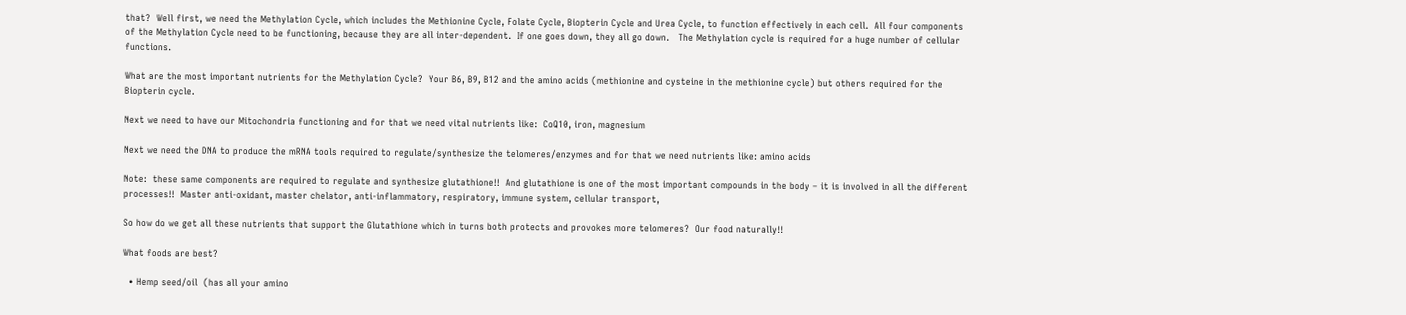that?  Well first, we need the Methylation Cycle, which includes the Methionine Cycle, Folate Cycle, Biopterin Cycle and Urea Cycle, to function effectively in each cell.  All four components of the Methylation Cycle need to be functioning, because they are all inter-dependent.  If one goes down, they all go down.   The Methylation cycle is required for a huge number of cellular functions.

What are the most important nutrients for the Methylation Cycle?  Your B6, B9, B12 and the amino acids (methionine and cysteine in the methionine cycle) but others required for the Biopterin cycle.

Next we need to have our Mitochondria functioning and for that we need vital nutrients like:  CoQ10, iron, magnesium

Next we need the DNA to produce the mRNA tools required to regulate/synthesize the telomeres/enzymes and for that we need nutrients like: amino acids

Note:  these same components are required to regulate and synthesize glutathione!!  And glutathione is one of the most important compounds in the body – it is involved in all the different processes!!  Master anti-oxidant, master chelator, anti-inflammatory, respiratory, immune system, cellular transport,

So how do we get all these nutrients that support the Glutathione which in turns both protects and provokes more telomeres?  Our food naturally!!

What foods are best?

  • Hemp seed/oil  (has all your amino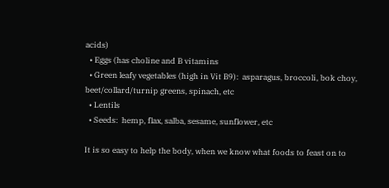acids)
  • Eggs (has choline and B vitamins
  • Green leafy vegetables (high in Vit B9):  asparagus, broccoli, bok choy, beet/collard/turnip greens, spinach, etc
  • Lentils
  • Seeds:  hemp, flax, salba, sesame, sunflower, etc

It is so easy to help the body, when we know what foods to feast on to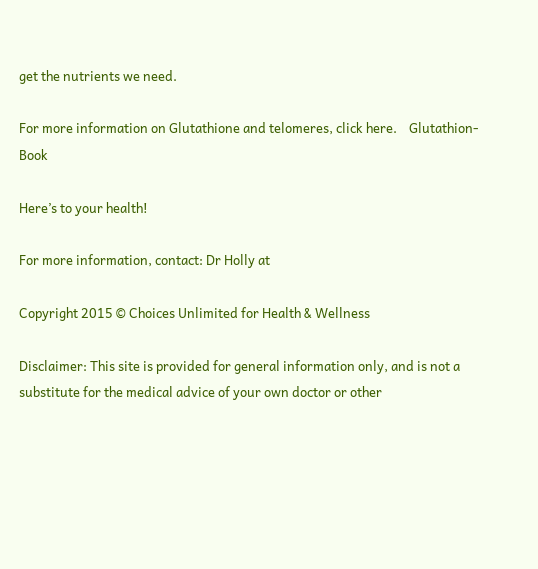get the nutrients we need.

For more information on Glutathione and telomeres, click here.    Glutathion-Book

Here’s to your health!

For more information, contact: Dr Holly at

Copyright 2015 © Choices Unlimited for Health & Wellness

Disclaimer: This site is provided for general information only, and is not a substitute for the medical advice of your own doctor or other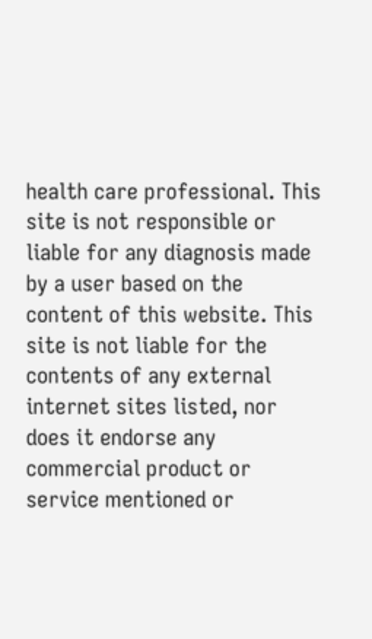health care professional. This site is not responsible or liable for any diagnosis made by a user based on the content of this website. This site is not liable for the contents of any external internet sites listed, nor does it endorse any commercial product or service mentioned or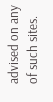advised on any of such sites.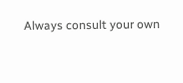Always consult your own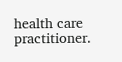health care practitioner.